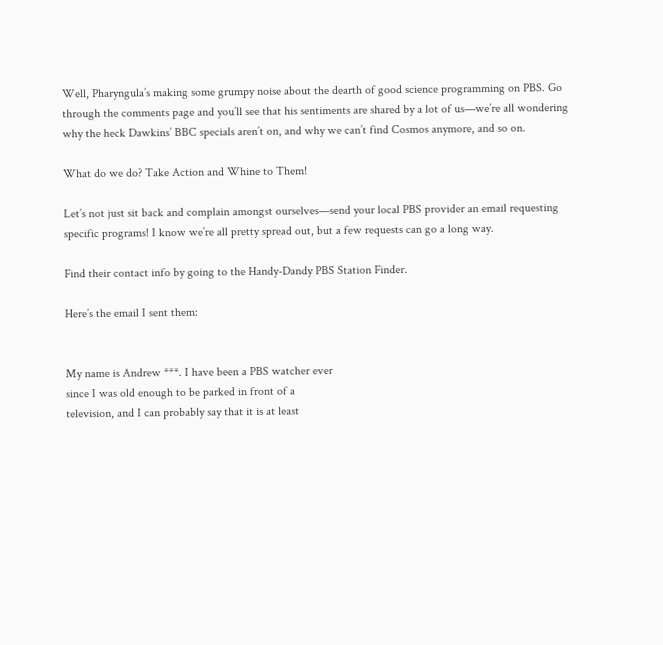Well, Pharyngula’s making some grumpy noise about the dearth of good science programming on PBS. Go through the comments page and you’ll see that his sentiments are shared by a lot of us—we’re all wondering why the heck Dawkins’ BBC specials aren’t on, and why we can’t find Cosmos anymore, and so on.

What do we do? Take Action and Whine to Them!

Let’s not just sit back and complain amongst ourselves—send your local PBS provider an email requesting specific programs! I know we’re all pretty spread out, but a few requests can go a long way.

Find their contact info by going to the Handy-Dandy PBS Station Finder.

Here’s the email I sent them:


My name is Andrew ***. I have been a PBS watcher ever
since I was old enough to be parked in front of a
television, and I can probably say that it is at least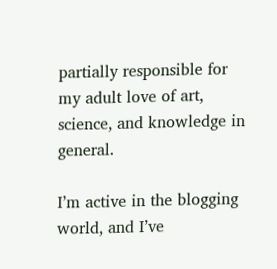partially responsible for my adult love of art,
science, and knowledge in general.

I’m active in the blogging world, and I’ve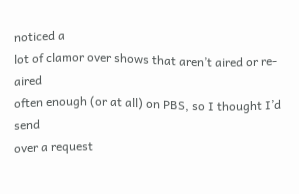noticed a
lot of clamor over shows that aren’t aired or re-aired
often enough (or at all) on PBS, so I thought I’d send
over a request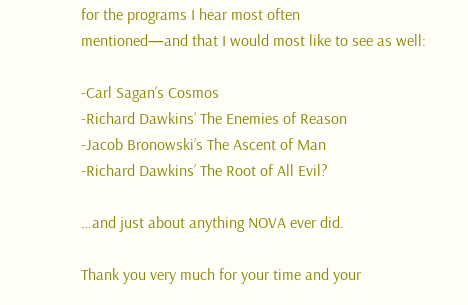for the programs I hear most often
mentioned—and that I would most like to see as well:

-Carl Sagan’s Cosmos
-Richard Dawkins’ The Enemies of Reason
-Jacob Bronowski’s The Ascent of Man
-Richard Dawkins’ The Root of All Evil?

…and just about anything NOVA ever did.

Thank you very much for your time and your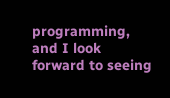programming, and I look forward to seeing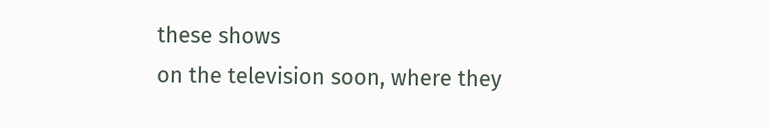these shows
on the television soon, where they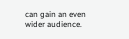can gain an even
wider audience.